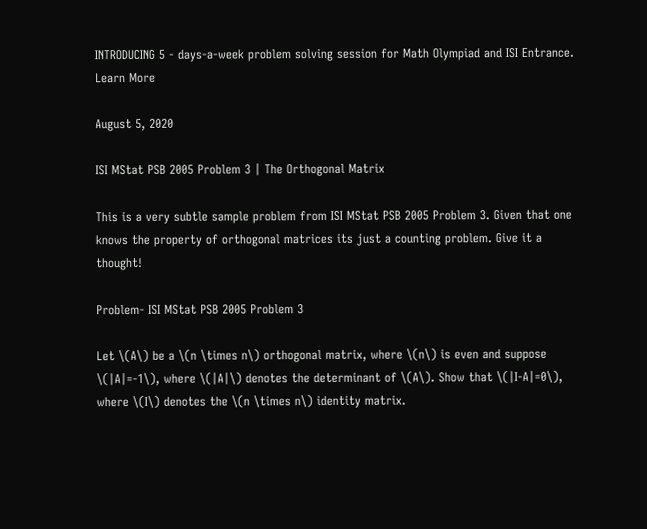INTRODUCING 5 - days-a-week problem solving session for Math Olympiad and ISI Entrance. Learn More

August 5, 2020

ISI MStat PSB 2005 Problem 3 | The Orthogonal Matrix

This is a very subtle sample problem from ISI MStat PSB 2005 Problem 3. Given that one knows the property of orthogonal matrices its just a counting problem. Give it a thought!

Problem- ISI MStat PSB 2005 Problem 3

Let \(A\) be a \(n \times n\) orthogonal matrix, where \(n\) is even and suppose \(|A|=-1\), where \(|A|\) denotes the determinant of \(A\). Show that \(|I-A|=0\), where \(I\) denotes the \(n \times n\) identity matrix.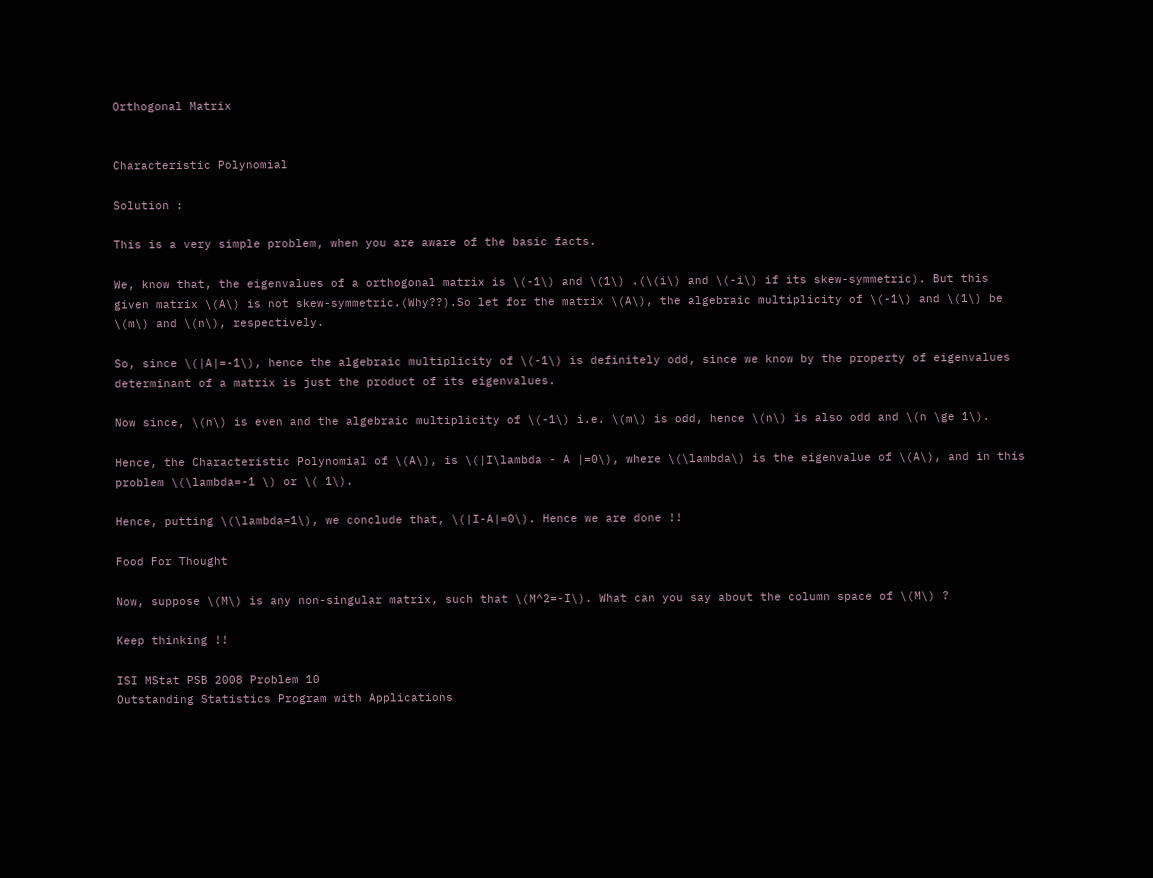Orthogonal Matrix


Characteristic Polynomial

Solution :

This is a very simple problem, when you are aware of the basic facts.

We, know that, the eigenvalues of a orthogonal matrix is \(-1\) and \(1\) .(\(i\) and \(-i\) if its skew-symmetric). But this given matrix \(A\) is not skew-symmetric.(Why??).So let for the matrix \(A\), the algebraic multiplicity of \(-1\) and \(1\) be \(m\) and \(n\), respectively.

So, since \(|A|=-1\), hence the algebraic multiplicity of \(-1\) is definitely odd, since we know by the property of eigenvalues determinant of a matrix is just the product of its eigenvalues.

Now since, \(n\) is even and the algebraic multiplicity of \(-1\) i.e. \(m\) is odd, hence \(n\) is also odd and \(n \ge 1\).

Hence, the Characteristic Polynomial of \(A\), is \(|I\lambda - A |=0\), where \(\lambda\) is the eigenvalue of \(A\), and in this problem \(\lambda=-1 \) or \( 1\).

Hence, putting \(\lambda=1\), we conclude that, \(|I-A|=0\). Hence we are done !!

Food For Thought

Now, suppose \(M\) is any non-singular matrix, such that \(M^2=-I\). What can you say about the column space of \(M\) ?

Keep thinking !!

ISI MStat PSB 2008 Problem 10
Outstanding Statistics Program with Applications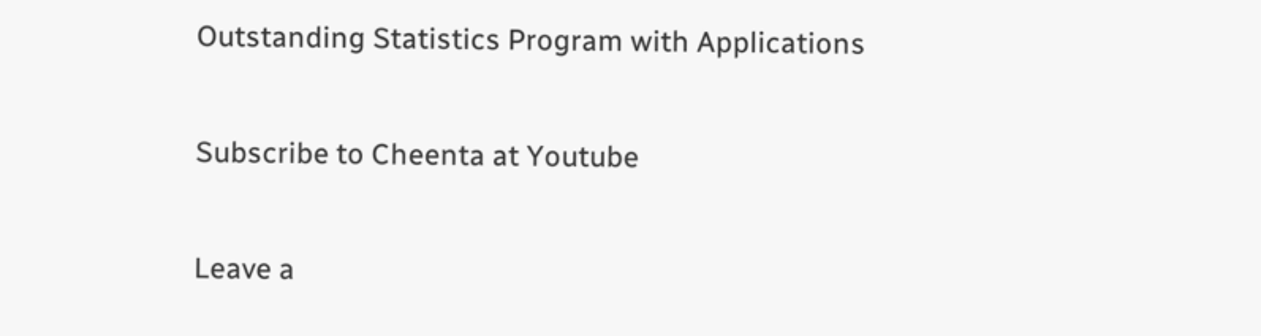Outstanding Statistics Program with Applications

Subscribe to Cheenta at Youtube

Leave a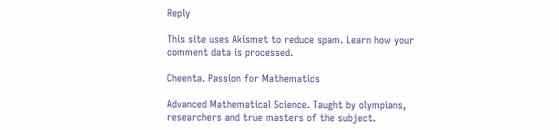Reply

This site uses Akismet to reduce spam. Learn how your comment data is processed.

Cheenta. Passion for Mathematics

Advanced Mathematical Science. Taught by olympians, researchers and true masters of the subject.